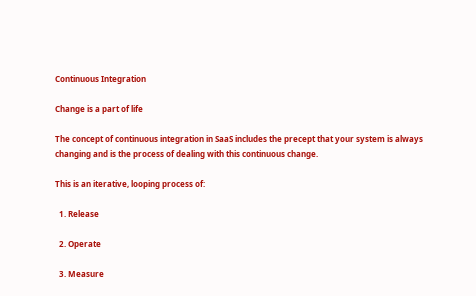Continuous Integration

Change is a part of life

The concept of continuous integration in SaaS includes the precept that your system is always changing and is the process of dealing with this continuous change.

This is an iterative, looping process of:

  1. Release

  2. Operate

  3. Measure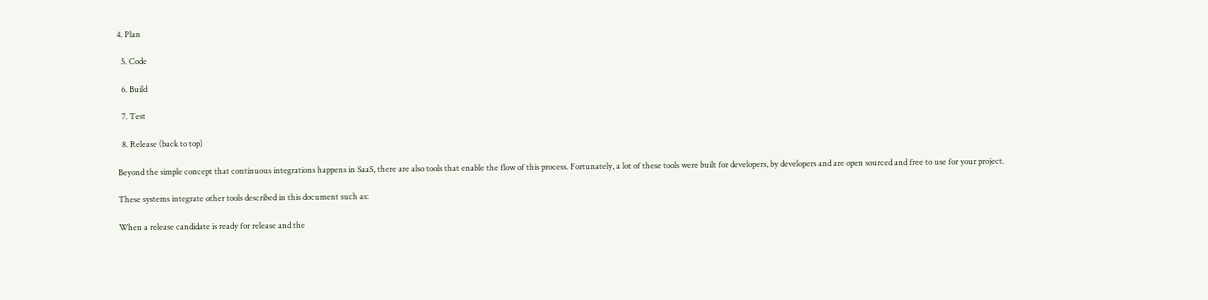4. Plan

  5. Code

  6. Build

  7. Test

  8. Release (back to top)

Beyond the simple concept that continuous integrations happens in SaaS, there are also tools that enable the flow of this process. Fortunately, a lot of these tools were built for developers, by developers and are open sourced and free to use for your project.

These systems integrate other tools described in this document such as:

When a release candidate is ready for release and the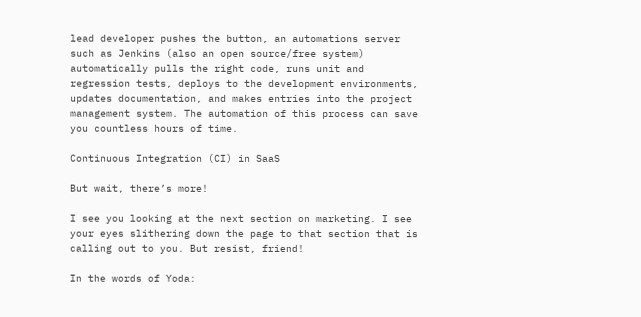lead developer pushes the button, an automations server such as Jenkins (also an open source/free system) automatically pulls the right code, runs unit and regression tests, deploys to the development environments, updates documentation, and makes entries into the project management system. The automation of this process can save you countless hours of time.

Continuous Integration (CI) in SaaS

But wait, there’s more!

I see you looking at the next section on marketing. I see your eyes slithering down the page to that section that is calling out to you. But resist, friend!

In the words of Yoda: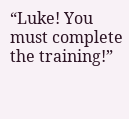“Luke! You must complete the training!”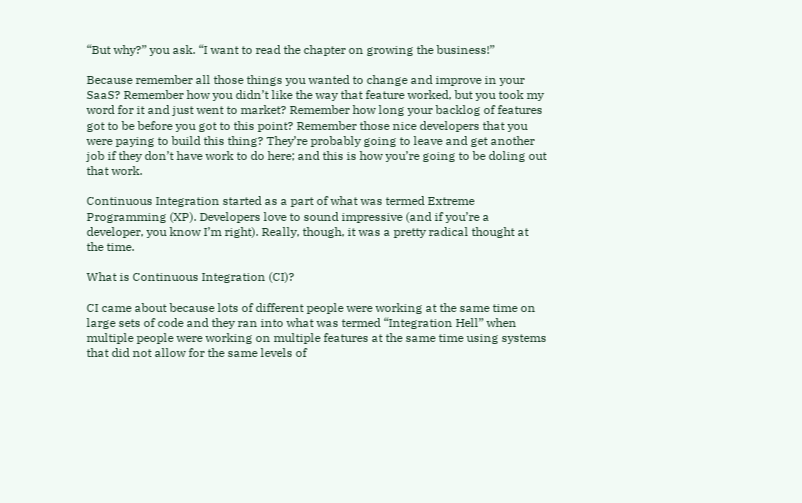“But why?” you ask. “I want to read the chapter on growing the business!”

Because remember all those things you wanted to change and improve in your SaaS? Remember how you didn’t like the way that feature worked, but you took my word for it and just went to market? Remember how long your backlog of features got to be before you got to this point? Remember those nice developers that you were paying to build this thing? They’re probably going to leave and get another job if they don’t have work to do here; and this is how you’re going to be doling out that work.

Continuous Integration started as a part of what was termed Extreme Programming (XP). Developers love to sound impressive (and if you’re a developer, you know I’m right). Really, though, it was a pretty radical thought at the time.

What is Continuous Integration (CI)?

CI came about because lots of different people were working at the same time on large sets of code and they ran into what was termed “Integration Hell” when multiple people were working on multiple features at the same time using systems that did not allow for the same levels of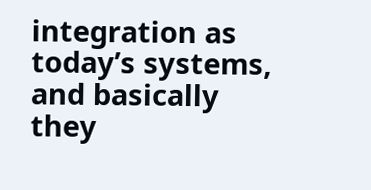integration as today’s systems, and basically they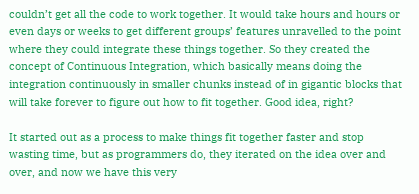couldn’t get all the code to work together. It would take hours and hours or even days or weeks to get different groups’ features unravelled to the point where they could integrate these things together. So they created the concept of Continuous Integration, which basically means doing the integration continuously in smaller chunks instead of in gigantic blocks that will take forever to figure out how to fit together. Good idea, right?

It started out as a process to make things fit together faster and stop wasting time, but as programmers do, they iterated on the idea over and over, and now we have this very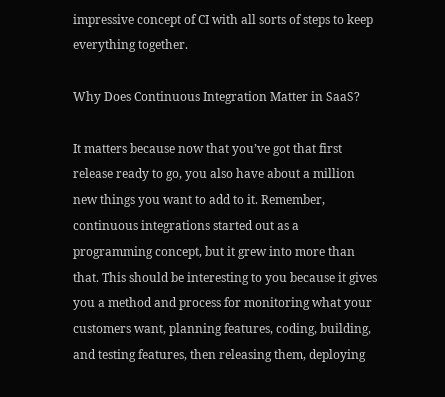impressive concept of CI with all sorts of steps to keep everything together.

Why Does Continuous Integration Matter in SaaS?

It matters because now that you’ve got that first release ready to go, you also have about a million new things you want to add to it. Remember, continuous integrations started out as a programming concept, but it grew into more than that. This should be interesting to you because it gives you a method and process for monitoring what your customers want, planning features, coding, building, and testing features, then releasing them, deploying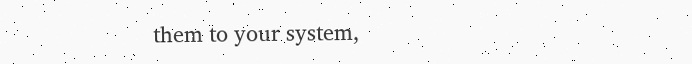them to your system,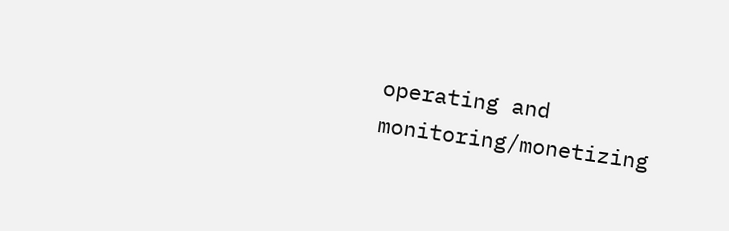operating and monitoring/monetizing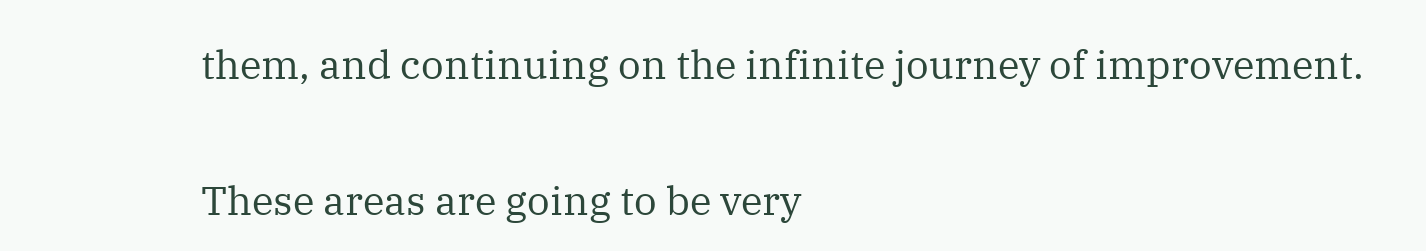them, and continuing on the infinite journey of improvement.

These areas are going to be very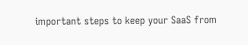important steps to keep your SaaS from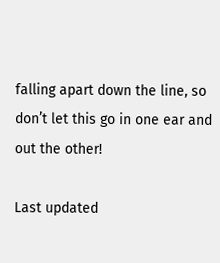falling apart down the line, so don’t let this go in one ear and out the other!

Last updated